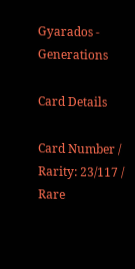Gyarados - Generations

Card Details

Card Number / Rarity: 23/117 / Rare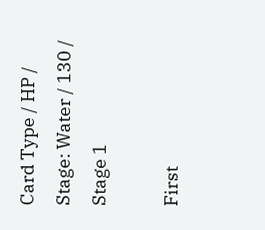Card Type / HP / Stage: Water / 130 / Stage 1

First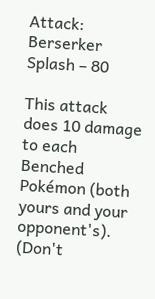Attack:  Berserker Splash – 80

This attack does 10 damage to each Benched Pokémon (both yours and your opponent's). (Don't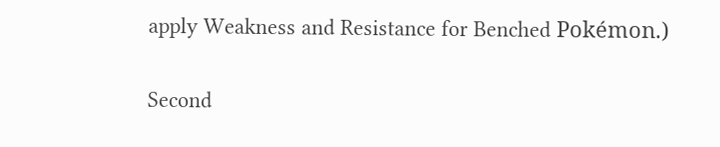apply Weakness and Resistance for Benched Pokémon.)

Second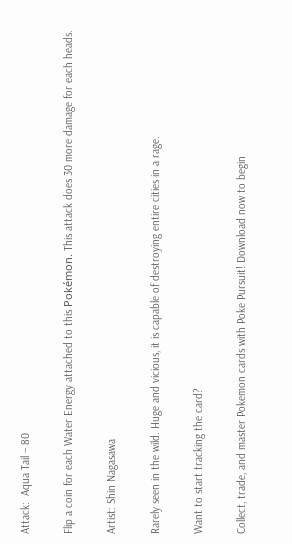Attack:  Aqua Tail – 80

Flip a coin for each Water Energy attached to this Pokémon. This attack does 30 more damage for each heads.

Artist: Shin Nagasawa

Rarely seen in the wild. Huge and vicious, it is capable of destroying entire cities in a rage.

Want to start tracking the card?

Collect, trade, and master Pokemon cards with Poke Pursuit! Download now to begin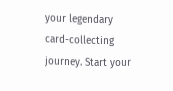your legendary card-collecting journey. Start your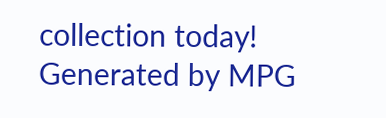collection today!
Generated by MPG